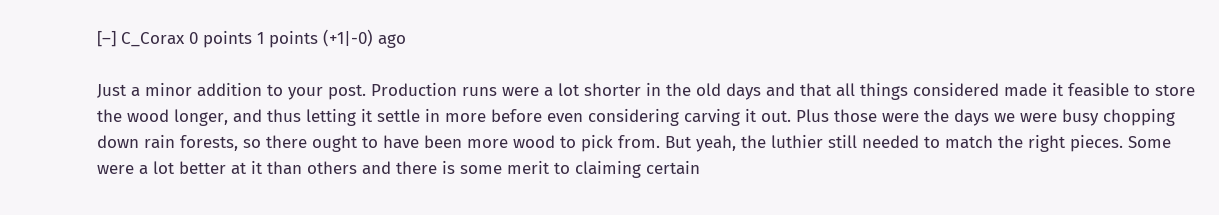[–] C_Corax 0 points 1 points (+1|-0) ago

Just a minor addition to your post. Production runs were a lot shorter in the old days and that all things considered made it feasible to store the wood longer, and thus letting it settle in more before even considering carving it out. Plus those were the days we were busy chopping down rain forests, so there ought to have been more wood to pick from. But yeah, the luthier still needed to match the right pieces. Some were a lot better at it than others and there is some merit to claiming certain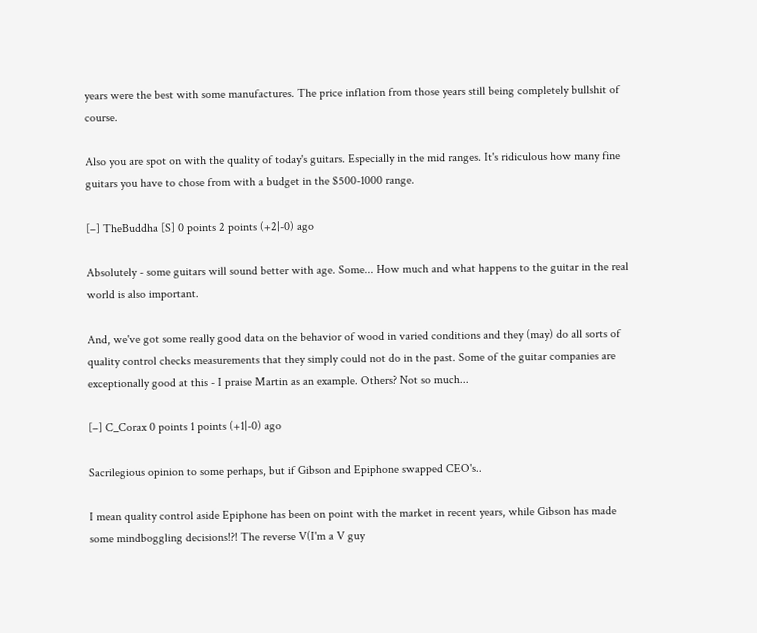years were the best with some manufactures. The price inflation from those years still being completely bullshit of course.

Also you are spot on with the quality of today's guitars. Especially in the mid ranges. It's ridiculous how many fine guitars you have to chose from with a budget in the $500-1000 range.

[–] TheBuddha [S] 0 points 2 points (+2|-0) ago

Absolutely - some guitars will sound better with age. Some... How much and what happens to the guitar in the real world is also important.

And, we've got some really good data on the behavior of wood in varied conditions and they (may) do all sorts of quality control checks measurements that they simply could not do in the past. Some of the guitar companies are exceptionally good at this - I praise Martin as an example. Others? Not so much...

[–] C_Corax 0 points 1 points (+1|-0) ago

Sacrilegious opinion to some perhaps, but if Gibson and Epiphone swapped CEO's..

I mean quality control aside Epiphone has been on point with the market in recent years, while Gibson has made some mindboggling decisions!?! The reverse V(I'm a V guy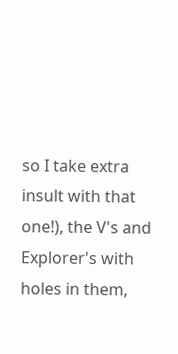so I take extra insult with that one!), the V's and Explorer's with holes in them,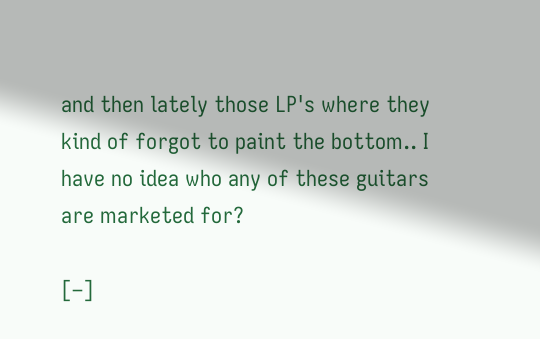and then lately those LP's where they kind of forgot to paint the bottom.. I have no idea who any of these guitars are marketed for?

[–]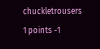chuckletrousers 1 points -1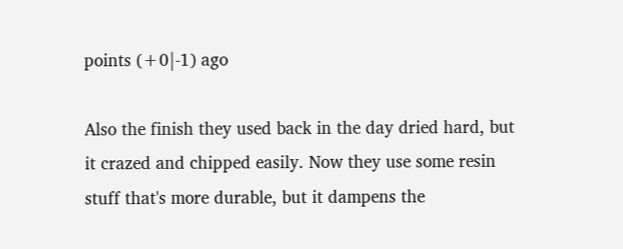points (+0|-1) ago

Also the finish they used back in the day dried hard, but it crazed and chipped easily. Now they use some resin stuff that's more durable, but it dampens the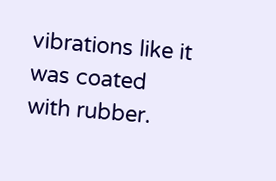vibrations like it was coated with rubber.